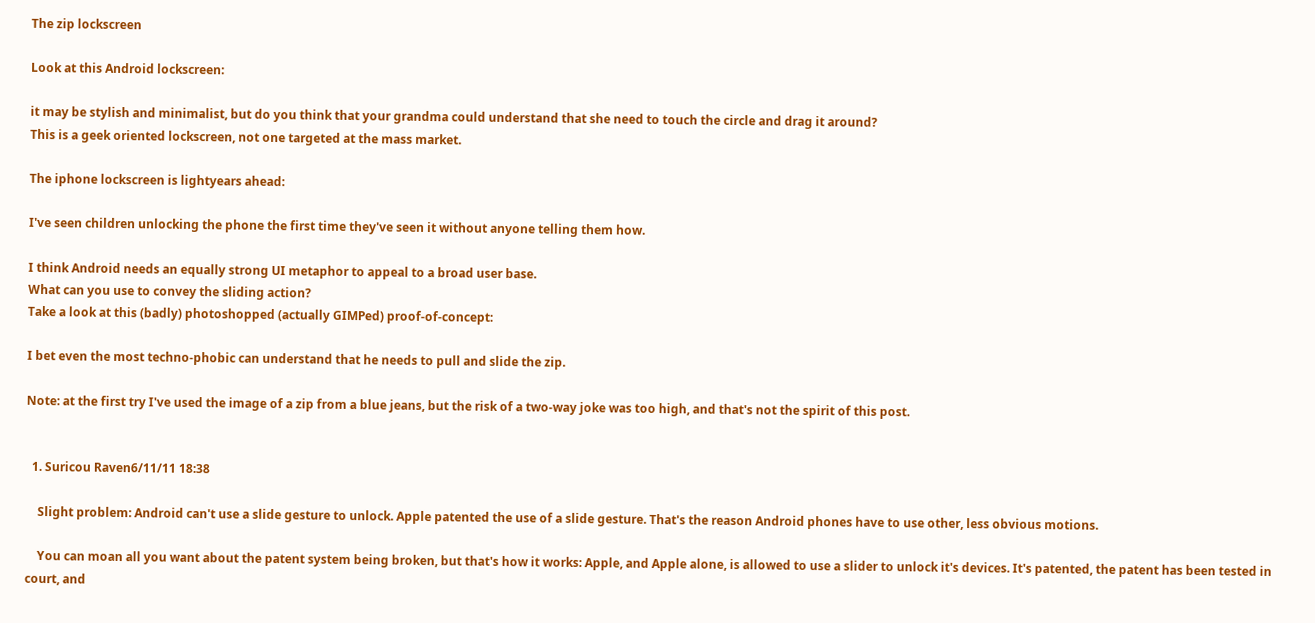The zip lockscreen

Look at this Android lockscreen:

it may be stylish and minimalist, but do you think that your grandma could understand that she need to touch the circle and drag it around?
This is a geek oriented lockscreen, not one targeted at the mass market.

The iphone lockscreen is lightyears ahead:

I've seen children unlocking the phone the first time they've seen it without anyone telling them how.

I think Android needs an equally strong UI metaphor to appeal to a broad user base.
What can you use to convey the sliding action?
Take a look at this (badly) photoshopped (actually GIMPed) proof-of-concept:

I bet even the most techno-phobic can understand that he needs to pull and slide the zip.

Note: at the first try I've used the image of a zip from a blue jeans, but the risk of a two-way joke was too high, and that's not the spirit of this post.


  1. Suricou Raven6/11/11 18:38

    Slight problem: Android can't use a slide gesture to unlock. Apple patented the use of a slide gesture. That's the reason Android phones have to use other, less obvious motions.

    You can moan all you want about the patent system being broken, but that's how it works: Apple, and Apple alone, is allowed to use a slider to unlock it's devices. It's patented, the patent has been tested in court, and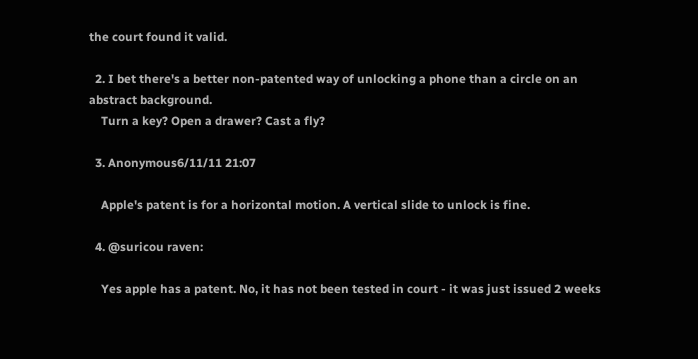the court found it valid.

  2. I bet there's a better non-patented way of unlocking a phone than a circle on an abstract background.
    Turn a key? Open a drawer? Cast a fly?

  3. Anonymous6/11/11 21:07

    Apple's patent is for a horizontal motion. A vertical slide to unlock is fine.

  4. @suricou raven:

    Yes apple has a patent. No, it has not been tested in court - it was just issued 2 weeks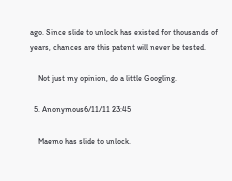ago. Since slide to unlock has existed for thousands of years, chances are this patent will never be tested.

    Not just my opinion, do a little Googling.

  5. Anonymous6/11/11 23:45

    Maemo has slide to unlock.